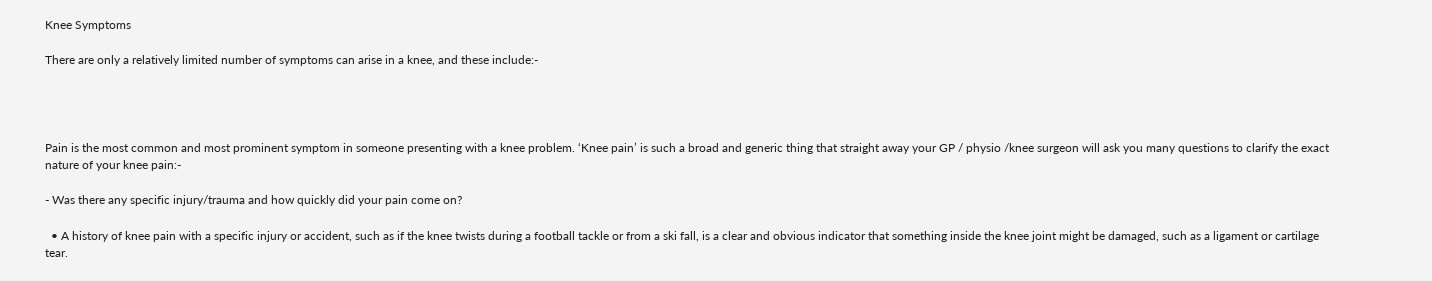Knee Symptoms

There are only a relatively limited number of symptoms can arise in a knee, and these include:-




Pain is the most common and most prominent symptom in someone presenting with a knee problem. ‘Knee pain’ is such a broad and generic thing that straight away your GP / physio /knee surgeon will ask you many questions to clarify the exact nature of your knee pain:-

- Was there any specific injury/trauma and how quickly did your pain come on?

  • A history of knee pain with a specific injury or accident, such as if the knee twists during a football tackle or from a ski fall, is a clear and obvious indicator that something inside the knee joint might be damaged, such as a ligament or cartilage tear.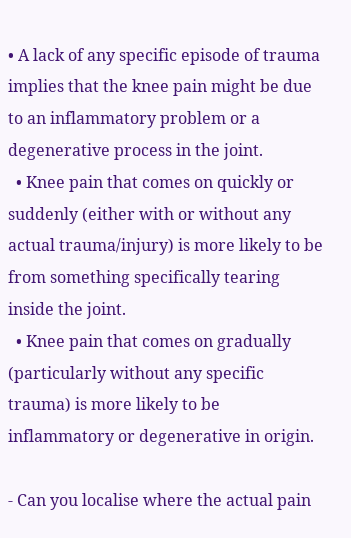• A lack of any specific episode of trauma implies that the knee pain might be due to an inflammatory problem or a degenerative process in the joint.
  • Knee pain that comes on quickly or suddenly (either with or without any actual trauma/injury) is more likely to be from something specifically tearing inside the joint.
  • Knee pain that comes on gradually (particularly without any specific trauma) is more likely to be inflammatory or degenerative in origin.

- Can you localise where the actual pain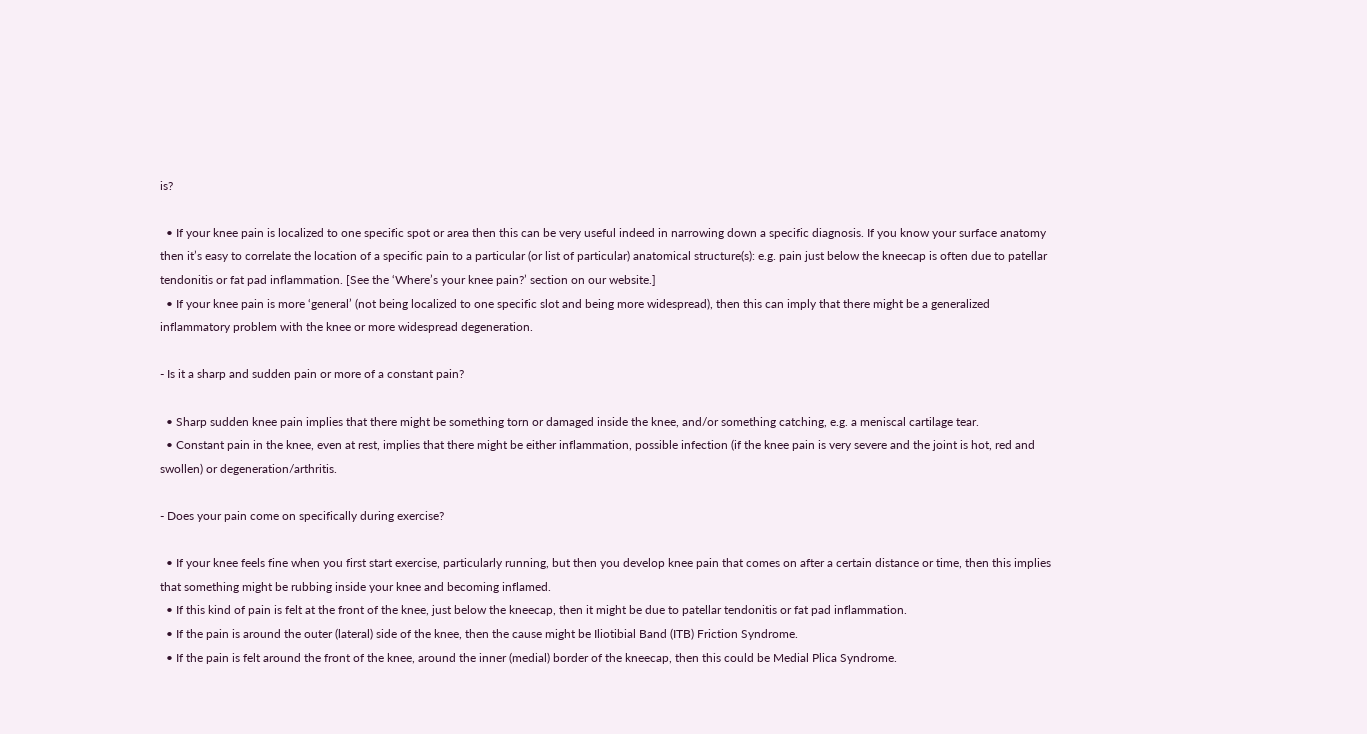is?

  • If your knee pain is localized to one specific spot or area then this can be very useful indeed in narrowing down a specific diagnosis. If you know your surface anatomy then it’s easy to correlate the location of a specific pain to a particular (or list of particular) anatomical structure(s): e.g. pain just below the kneecap is often due to patellar tendonitis or fat pad inflammation. [See the ‘Where’s your knee pain?’ section on our website.]
  • If your knee pain is more ‘general’ (not being localized to one specific slot and being more widespread), then this can imply that there might be a generalized inflammatory problem with the knee or more widespread degeneration.

- Is it a sharp and sudden pain or more of a constant pain?

  • Sharp sudden knee pain implies that there might be something torn or damaged inside the knee, and/or something catching, e.g. a meniscal cartilage tear.
  • Constant pain in the knee, even at rest, implies that there might be either inflammation, possible infection (if the knee pain is very severe and the joint is hot, red and swollen) or degeneration/arthritis.

- Does your pain come on specifically during exercise?

  • If your knee feels fine when you first start exercise, particularly running, but then you develop knee pain that comes on after a certain distance or time, then this implies that something might be rubbing inside your knee and becoming inflamed.
  • If this kind of pain is felt at the front of the knee, just below the kneecap, then it might be due to patellar tendonitis or fat pad inflammation.
  • If the pain is around the outer (lateral) side of the knee, then the cause might be Iliotibial Band (ITB) Friction Syndrome.
  • If the pain is felt around the front of the knee, around the inner (medial) border of the kneecap, then this could be Medial Plica Syndrome.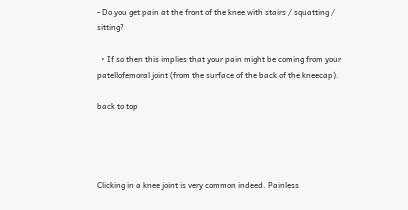- Do you get pain at the front of the knee with stairs / squatting / sitting?

  • If so then this implies that your pain might be coming from your patellofemoral joint (from the surface of the back of the kneecap).

back to top




Clicking in a knee joint is very common indeed. Painless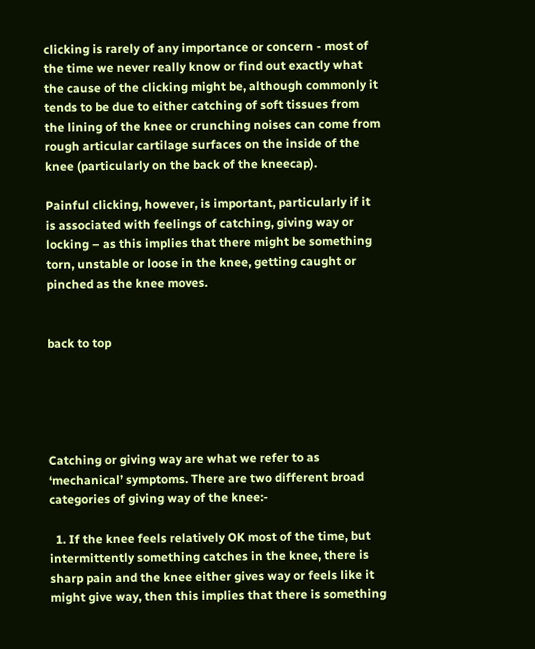clicking is rarely of any importance or concern - most of the time we never really know or find out exactly what the cause of the clicking might be, although commonly it tends to be due to either catching of soft tissues from the lining of the knee or crunching noises can come from rough articular cartilage surfaces on the inside of the knee (particularly on the back of the kneecap).

Painful clicking, however, is important, particularly if it is associated with feelings of catching, giving way or locking – as this implies that there might be something torn, unstable or loose in the knee, getting caught or pinched as the knee moves.


back to top





Catching or giving way are what we refer to as ‘mechanical’ symptoms. There are two different broad categories of giving way of the knee:-

  1. If the knee feels relatively OK most of the time, but intermittently something catches in the knee, there is sharp pain and the knee either gives way or feels like it might give way, then this implies that there is something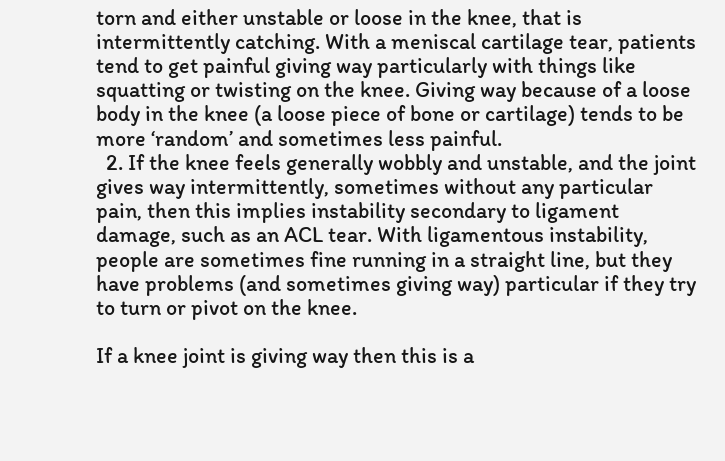torn and either unstable or loose in the knee, that is intermittently catching. With a meniscal cartilage tear, patients tend to get painful giving way particularly with things like squatting or twisting on the knee. Giving way because of a loose body in the knee (a loose piece of bone or cartilage) tends to be more ‘random’ and sometimes less painful.
  2. If the knee feels generally wobbly and unstable, and the joint gives way intermittently, sometimes without any particular pain, then this implies instability secondary to ligament damage, such as an ACL tear. With ligamentous instability, people are sometimes fine running in a straight line, but they have problems (and sometimes giving way) particular if they try to turn or pivot on the knee.

If a knee joint is giving way then this is a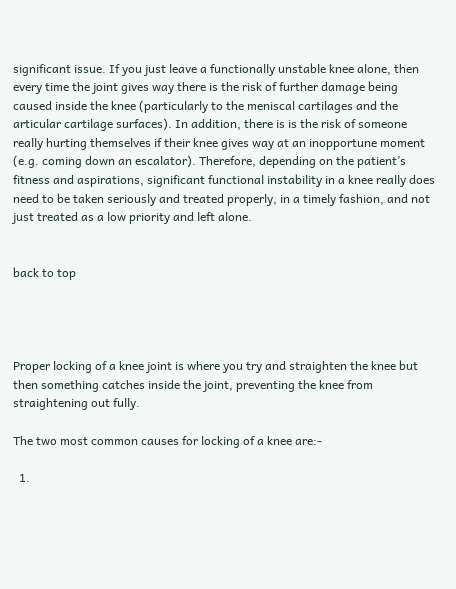significant issue. If you just leave a functionally unstable knee alone, then every time the joint gives way there is the risk of further damage being caused inside the knee (particularly to the meniscal cartilages and the articular cartilage surfaces). In addition, there is is the risk of someone really hurting themselves if their knee gives way at an inopportune moment (e.g. coming down an escalator). Therefore, depending on the patient’s fitness and aspirations, significant functional instability in a knee really does need to be taken seriously and treated properly, in a timely fashion, and not just treated as a low priority and left alone.


back to top




Proper locking of a knee joint is where you try and straighten the knee but then something catches inside the joint, preventing the knee from straightening out fully.

The two most common causes for locking of a knee are:-

  1.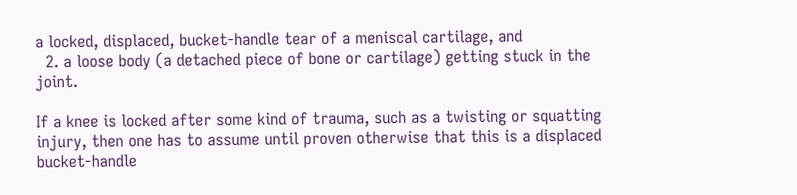a locked, displaced, bucket-handle tear of a meniscal cartilage, and
  2. a loose body (a detached piece of bone or cartilage) getting stuck in the joint.

If a knee is locked after some kind of trauma, such as a twisting or squatting injury, then one has to assume until proven otherwise that this is a displaced bucket-handle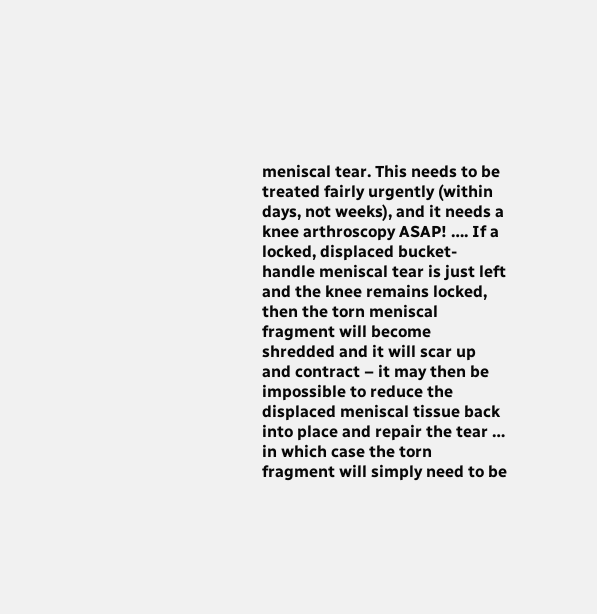meniscal tear. This needs to be treated fairly urgently (within days, not weeks), and it needs a knee arthroscopy ASAP! …. If a locked, displaced bucket-handle meniscal tear is just left and the knee remains locked, then the torn meniscal fragment will become shredded and it will scar up and contract – it may then be impossible to reduce the displaced meniscal tissue back into place and repair the tear … in which case the torn fragment will simply need to be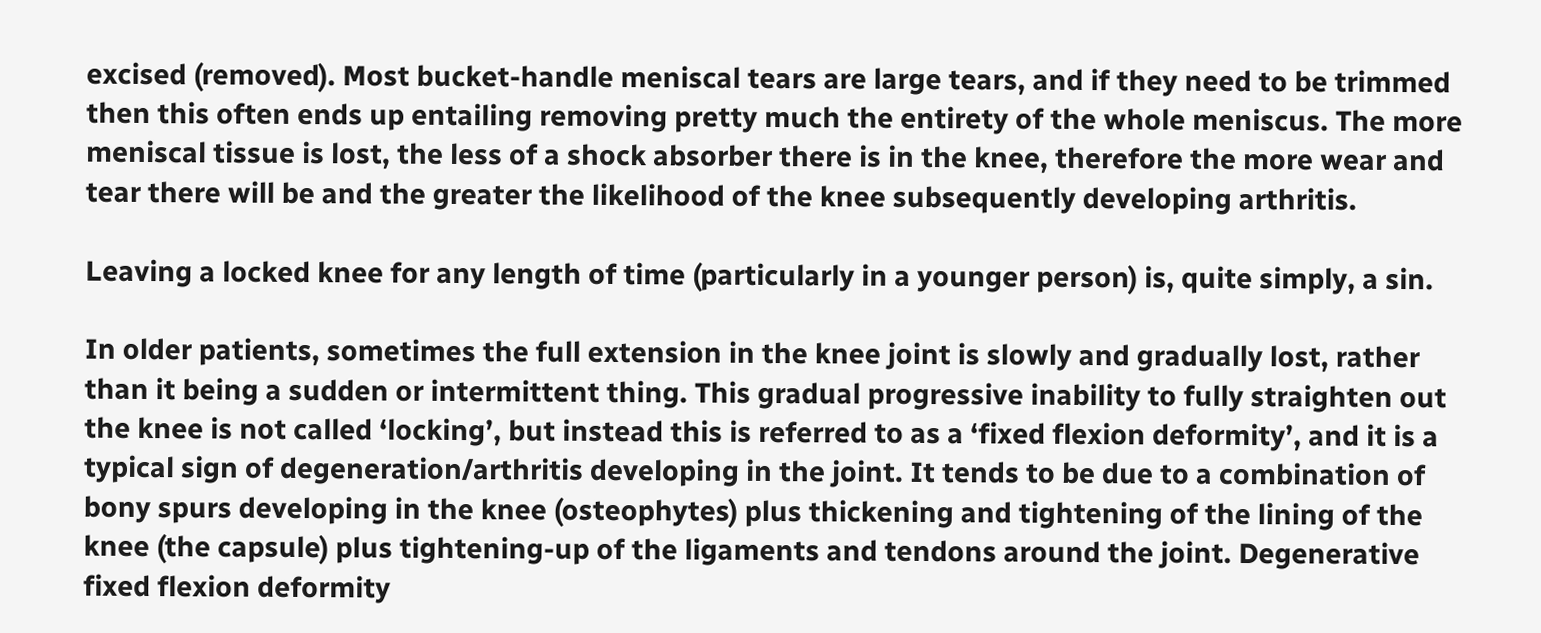excised (removed). Most bucket-handle meniscal tears are large tears, and if they need to be trimmed then this often ends up entailing removing pretty much the entirety of the whole meniscus. The more meniscal tissue is lost, the less of a shock absorber there is in the knee, therefore the more wear and tear there will be and the greater the likelihood of the knee subsequently developing arthritis.

Leaving a locked knee for any length of time (particularly in a younger person) is, quite simply, a sin.

In older patients, sometimes the full extension in the knee joint is slowly and gradually lost, rather than it being a sudden or intermittent thing. This gradual progressive inability to fully straighten out the knee is not called ‘locking’, but instead this is referred to as a ‘fixed flexion deformity’, and it is a typical sign of degeneration/arthritis developing in the joint. It tends to be due to a combination of bony spurs developing in the knee (osteophytes) plus thickening and tightening of the lining of the knee (the capsule) plus tightening-up of the ligaments and tendons around the joint. Degenerative fixed flexion deformity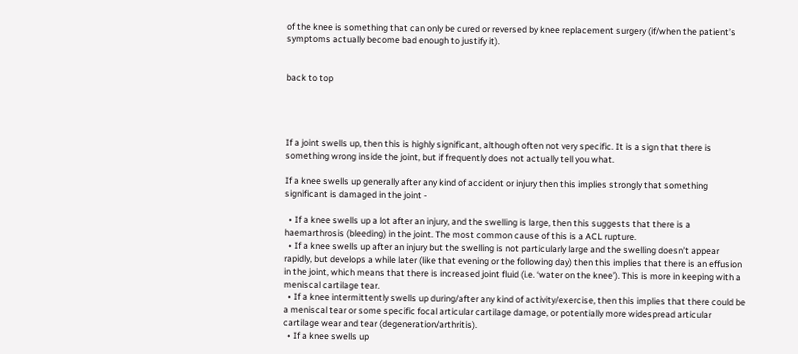of the knee is something that can only be cured or reversed by knee replacement surgery (if/when the patient’s symptoms actually become bad enough to justify it).


back to top




If a joint swells up, then this is highly significant, although often not very specific. It is a sign that there is something wrong inside the joint, but if frequently does not actually tell you what.

If a knee swells up generally after any kind of accident or injury then this implies strongly that something significant is damaged in the joint -

  • If a knee swells up a lot after an injury, and the swelling is large, then this suggests that there is a haemarthrosis (bleeding) in the joint. The most common cause of this is a ACL rupture.
  • If a knee swells up after an injury but the swelling is not particularly large and the swelling doesn’t appear rapidly, but develops a while later (like that evening or the following day) then this implies that there is an effusion in the joint, which means that there is increased joint fluid (i.e. ‘water on the knee’). This is more in keeping with a meniscal cartilage tear.
  • If a knee intermittently swells up during/after any kind of activity/exercise, then this implies that there could be a meniscal tear or some specific focal articular cartilage damage, or potentially more widespread articular cartilage wear and tear (degeneration/arthritis).
  • If a knee swells up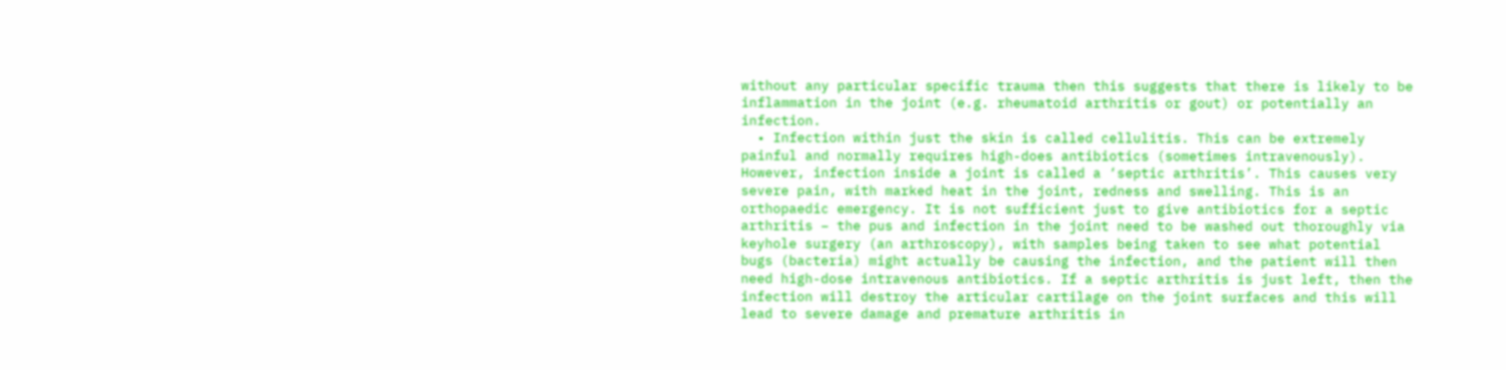without any particular specific trauma then this suggests that there is likely to be inflammation in the joint (e.g. rheumatoid arthritis or gout) or potentially an infection.
  • Infection within just the skin is called cellulitis. This can be extremely painful and normally requires high-does antibiotics (sometimes intravenously). However, infection inside a joint is called a ‘septic arthritis’. This causes very severe pain, with marked heat in the joint, redness and swelling. This is an orthopaedic emergency. It is not sufficient just to give antibiotics for a septic arthritis – the pus and infection in the joint need to be washed out thoroughly via keyhole surgery (an arthroscopy), with samples being taken to see what potential bugs (bacteria) might actually be causing the infection, and the patient will then need high-dose intravenous antibiotics. If a septic arthritis is just left, then the infection will destroy the articular cartilage on the joint surfaces and this will lead to severe damage and premature arthritis in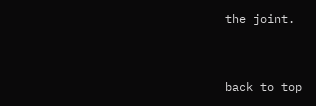the joint.


back to top